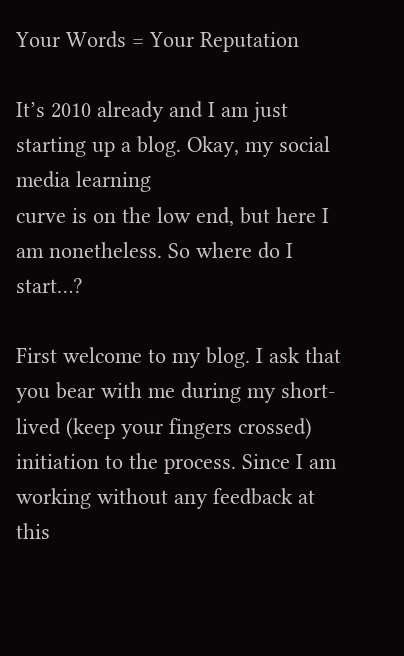Your Words = Your Reputation

It’s 2010 already and I am just starting up a blog. Okay, my social media learning
curve is on the low end, but here I am nonetheless. So where do I start…?

First welcome to my blog. I ask that you bear with me during my short-lived (keep your fingers crossed) initiation to the process. Since I am working without any feedback at this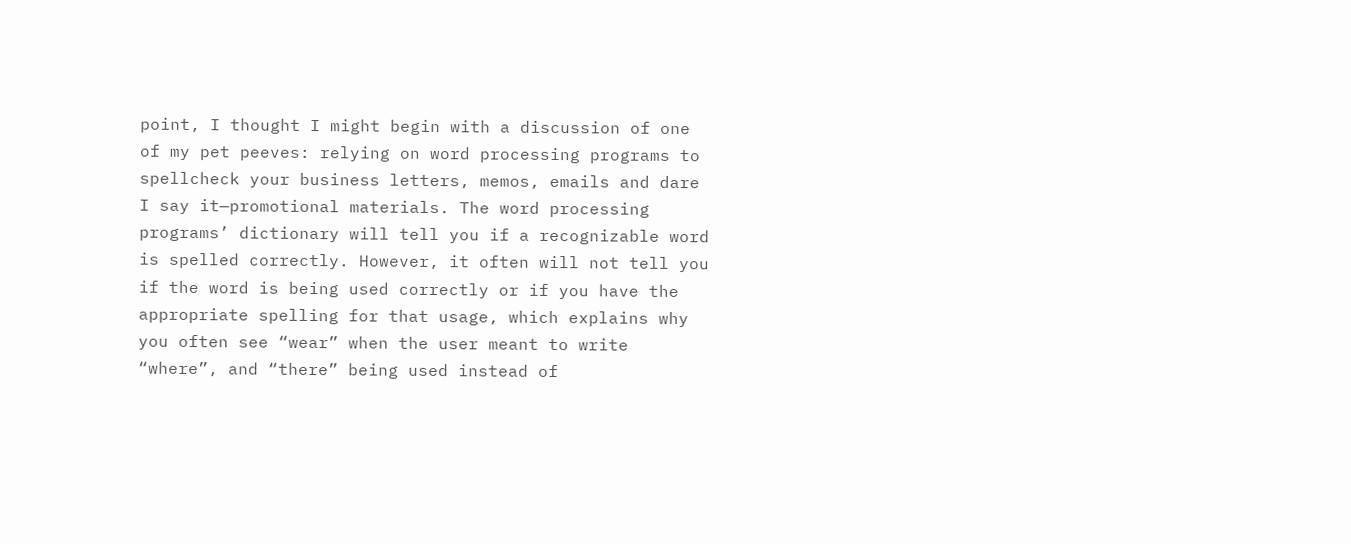point, I thought I might begin with a discussion of one of my pet peeves: relying on word processing programs to spellcheck your business letters, memos, emails and dare I say it—promotional materials. The word processing programs’ dictionary will tell you if a recognizable word is spelled correctly. However, it often will not tell you if the word is being used correctly or if you have the appropriate spelling for that usage, which explains why you often see “wear” when the user meant to write “where”, and “there” being used instead of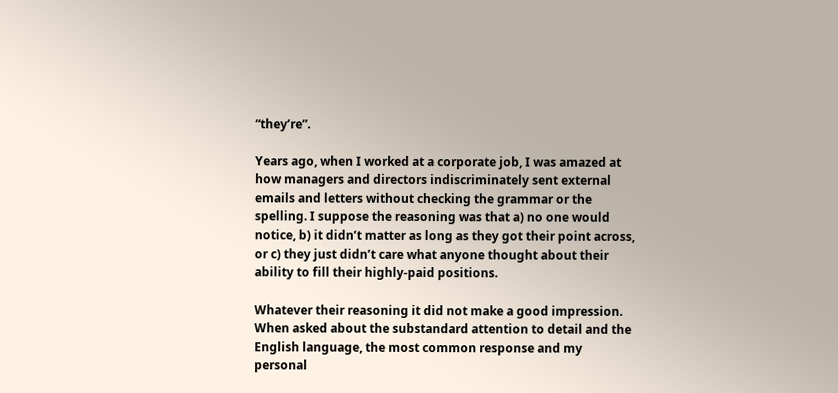“they’re”.

Years ago, when I worked at a corporate job, I was amazed at how managers and directors indiscriminately sent external emails and letters without checking the grammar or the spelling. I suppose the reasoning was that a) no one would notice, b) it didn’t matter as long as they got their point across, or c) they just didn’t care what anyone thought about their ability to fill their highly-paid positions.

Whatever their reasoning it did not make a good impression. When asked about the substandard attention to detail and the English language, the most common response and my personal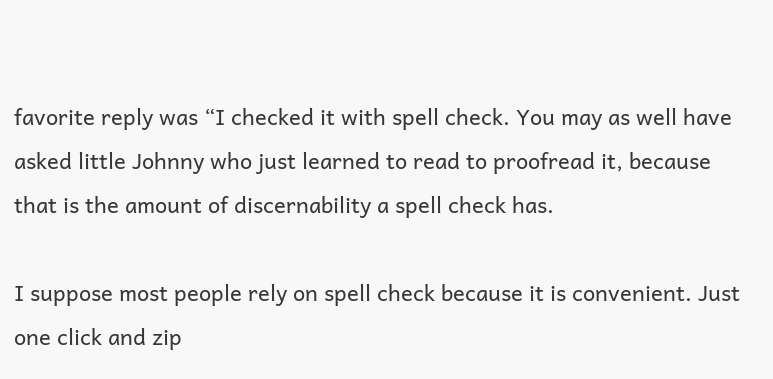favorite reply was “I checked it with spell check. You may as well have asked little Johnny who just learned to read to proofread it, because that is the amount of discernability a spell check has.

I suppose most people rely on spell check because it is convenient. Just one click and zip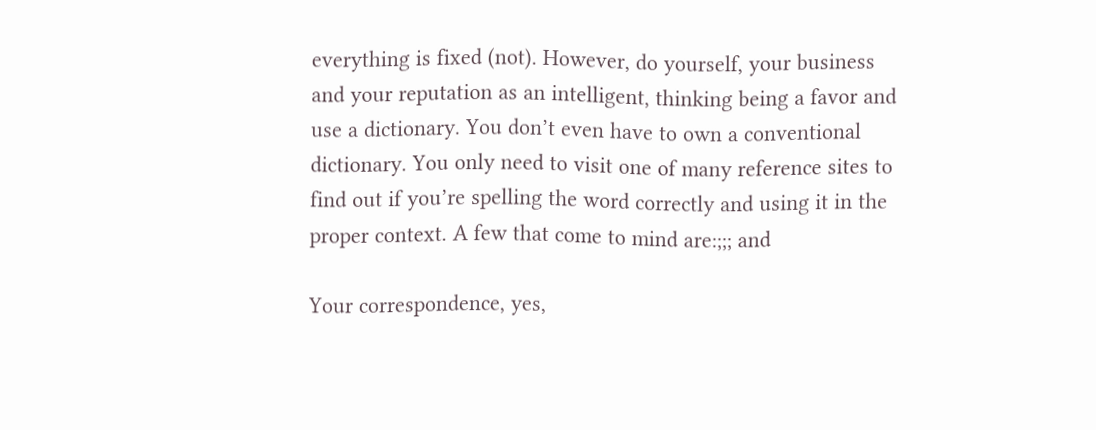everything is fixed (not). However, do yourself, your business and your reputation as an intelligent, thinking being a favor and use a dictionary. You don’t even have to own a conventional dictionary. You only need to visit one of many reference sites to find out if you’re spelling the word correctly and using it in the proper context. A few that come to mind are:;;; and

Your correspondence, yes,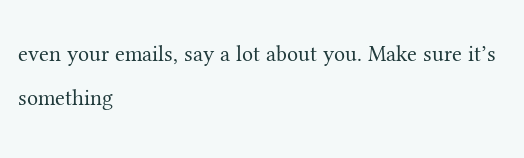even your emails, say a lot about you. Make sure it’s something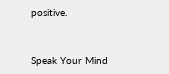positive.


Speak Your Mind